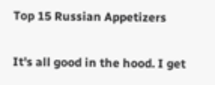Top 15 Russian Appetizers

It's all good in the hood. I get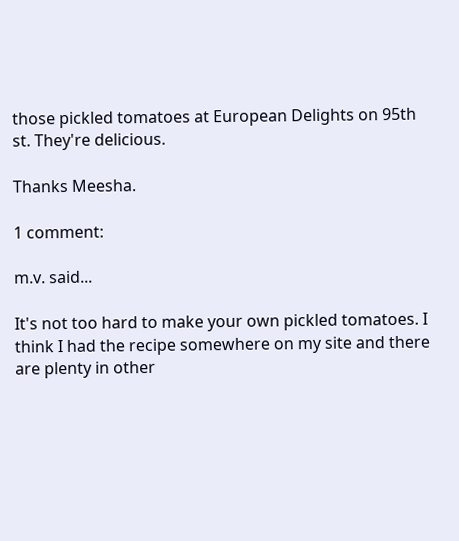those pickled tomatoes at European Delights on 95th st. They're delicious.

Thanks Meesha.

1 comment:

m.v. said...

It's not too hard to make your own pickled tomatoes. I think I had the recipe somewhere on my site and there are plenty in other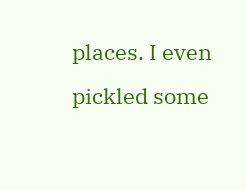places. I even pickled some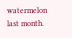watermelon last month.